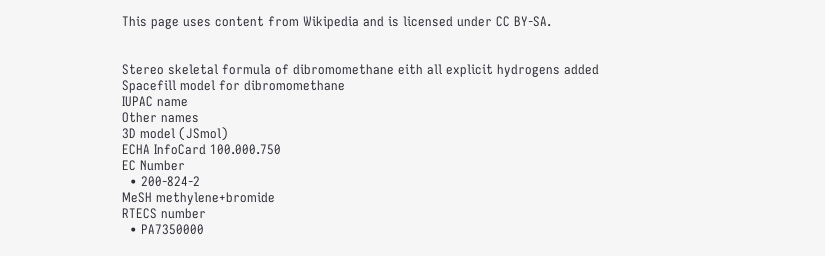This page uses content from Wikipedia and is licensed under CC BY-SA.


Stereo skeletal formula of dibromomethane eith all explicit hydrogens added
Spacefill model for dibromomethane
IUPAC name
Other names
3D model (JSmol)
ECHA InfoCard 100.000.750
EC Number
  • 200-824-2
MeSH methylene+bromide
RTECS number
  • PA7350000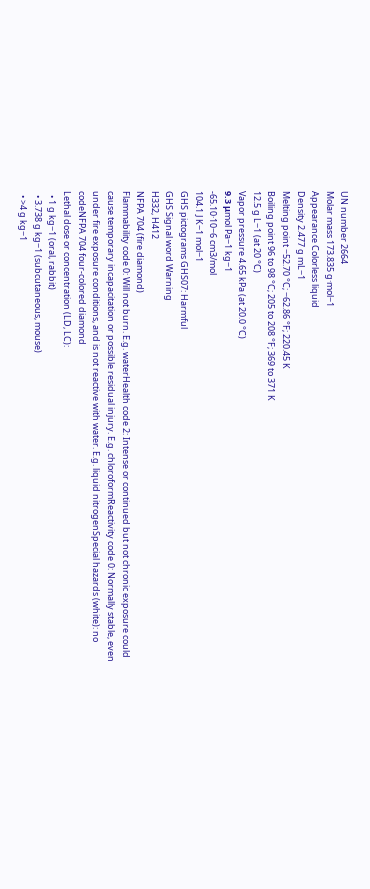UN number 2664
Molar mass 173.835 g·mol−1
Appearance Colorless liquid
Density 2.477 g mL−1
Melting point −52.70 °C; −62.86 °F; 220.45 K
Boiling point 96 to 98 °C; 205 to 208 °F; 369 to 371 K
12.5 g L−1 (at 20 °C)
Vapor pressure 4.65 kPa (at 20.0 °C)
9.3 μmol Pa−1 kg−1
-65.10·10−6 cm3/mol
104.1 J K−1 mol−1
GHS pictograms GHS07: Harmful
GHS Signal word Warning
H332, H412
NFPA 704 (fire diamond)
Flammability code 0: Will not burn. E.g. waterHealth code 2: Intense or continued but not chronic exposure could cause temporary incapacitation or possible residual injury. E.g. chloroformReactivity code 0: Normally stable, even under fire exposure conditions, and is not reactive with water. E.g. liquid nitrogenSpecial hazards (white): no codeNFPA 704 four-colored diamond
Lethal dose or concentration (LD, LC):
  • 1 g kg−1 (oral, rabbit)
  • 3.738 g kg−1 (subcutaneous, mouse)
  • >4 g kg−1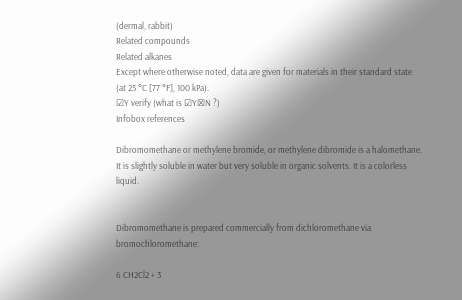(dermal, rabbit)
Related compounds
Related alkanes
Except where otherwise noted, data are given for materials in their standard state (at 25 °C [77 °F], 100 kPa).
☑Y verify (what is ☑Y☒N ?)
Infobox references

Dibromomethane or methylene bromide, or methylene dibromide is a halomethane. It is slightly soluble in water but very soluble in organic solvents. It is a colorless liquid.


Dibromomethane is prepared commercially from dichloromethane via bromochloromethane:

6 CH2Cl2 + 3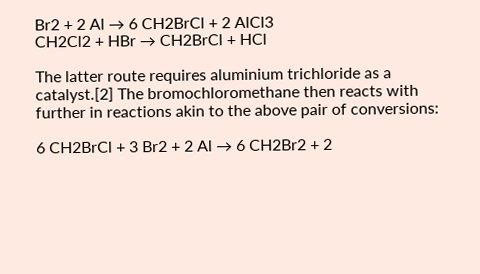Br2 + 2 Al → 6 CH2BrCl + 2 AlCl3
CH2Cl2 + HBr → CH2BrCl + HCl

The latter route requires aluminium trichloride as a catalyst.[2] The bromochloromethane then reacts with further in reactions akin to the above pair of conversions:

6 CH2BrCl + 3 Br2 + 2 Al → 6 CH2Br2 + 2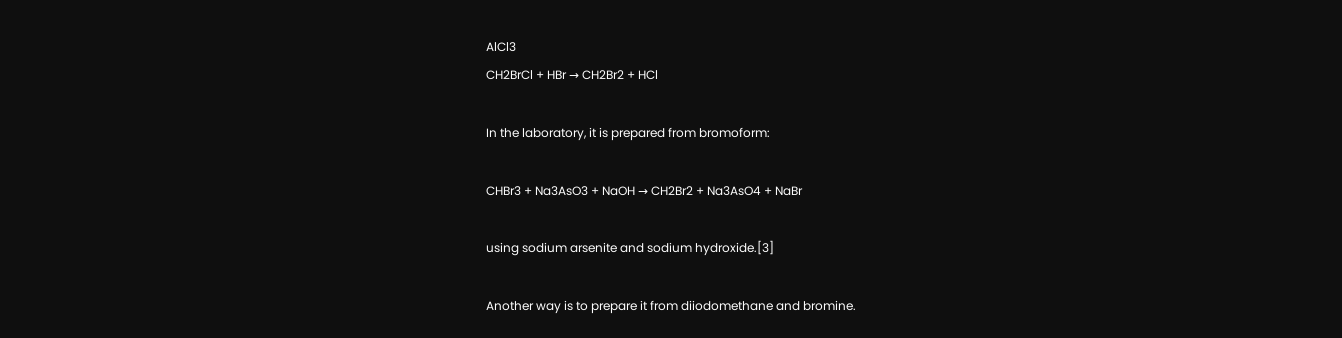AlCl3
CH2BrCl + HBr → CH2Br2 + HCl

In the laboratory, it is prepared from bromoform:

CHBr3 + Na3AsO3 + NaOH → CH2Br2 + Na3AsO4 + NaBr

using sodium arsenite and sodium hydroxide.[3]

Another way is to prepare it from diiodomethane and bromine.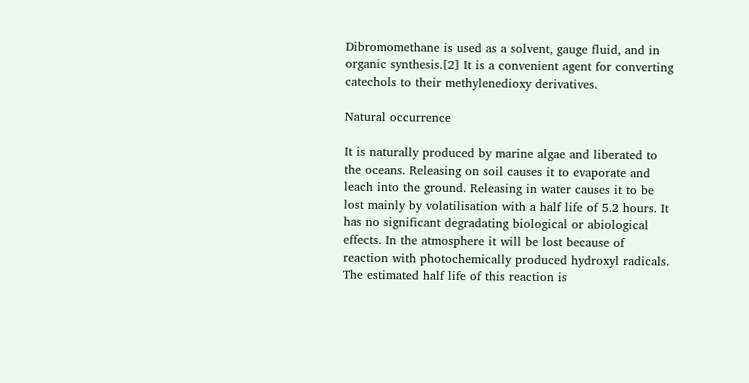Dibromomethane is used as a solvent, gauge fluid, and in organic synthesis.[2] It is a convenient agent for converting catechols to their methylenedioxy derivatives.

Natural occurrence

It is naturally produced by marine algae and liberated to the oceans. Releasing on soil causes it to evaporate and leach into the ground. Releasing in water causes it to be lost mainly by volatilisation with a half life of 5.2 hours. It has no significant degradating biological or abiological effects. In the atmosphere it will be lost because of reaction with photochemically produced hydroxyl radicals. The estimated half life of this reaction is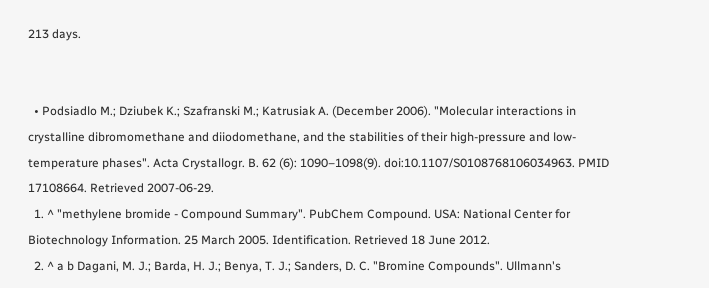213 days.


  • Podsiadlo M.; Dziubek K.; Szafranski M.; Katrusiak A. (December 2006). "Molecular interactions in crystalline dibromomethane and diiodomethane, and the stabilities of their high-pressure and low-temperature phases". Acta Crystallogr. B. 62 (6): 1090–1098(9). doi:10.1107/S0108768106034963. PMID 17108664. Retrieved 2007-06-29.
  1. ^ "methylene bromide - Compound Summary". PubChem Compound. USA: National Center for Biotechnology Information. 25 March 2005. Identification. Retrieved 18 June 2012.
  2. ^ a b Dagani, M. J.; Barda, H. J.; Benya, T. J.; Sanders, D. C. "Bromine Compounds". Ullmann's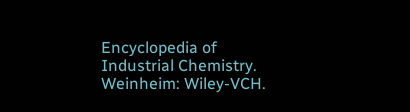Encyclopedia of Industrial Chemistry. Weinheim: Wiley-VCH.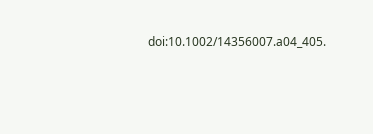doi:10.1002/14356007.a04_405.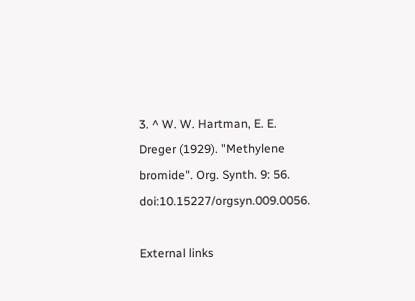3. ^ W. W. Hartman, E. E. Dreger (1929). "Methylene bromide". Org. Synth. 9: 56. doi:10.15227/orgsyn.009.0056.

External links